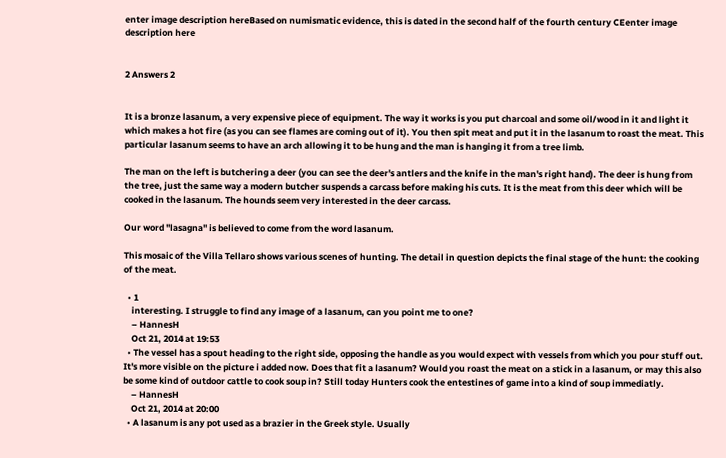enter image description hereBased on numismatic evidence, this is dated in the second half of the fourth century CEenter image description here


2 Answers 2


It is a bronze lasanum, a very expensive piece of equipment. The way it works is you put charcoal and some oil/wood in it and light it which makes a hot fire (as you can see flames are coming out of it). You then spit meat and put it in the lasanum to roast the meat. This particular lasanum seems to have an arch allowing it to be hung and the man is hanging it from a tree limb.

The man on the left is butchering a deer (you can see the deer's antlers and the knife in the man's right hand). The deer is hung from the tree, just the same way a modern butcher suspends a carcass before making his cuts. It is the meat from this deer which will be cooked in the lasanum. The hounds seem very interested in the deer carcass.

Our word "lasagna" is believed to come from the word lasanum.

This mosaic of the Villa Tellaro shows various scenes of hunting. The detail in question depicts the final stage of the hunt: the cooking of the meat.

  • 1
    interesting. I struggle to find any image of a lasanum, can you point me to one?
    – HannesH
    Oct 21, 2014 at 19:53
  • The vessel has a spout heading to the right side, opposing the handle as you would expect with vessels from which you pour stuff out. It's more visible on the picture i added now. Does that fit a lasanum? Would you roast the meat on a stick in a lasanum, or may this also be some kind of outdoor cattle to cook soup in? Still today Hunters cook the entestines of game into a kind of soup immediatly.
    – HannesH
    Oct 21, 2014 at 20:00
  • A lasanum is any pot used as a brazier in the Greek style. Usually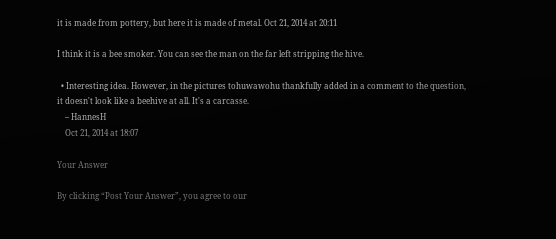it is made from pottery, but here it is made of metal. Oct 21, 2014 at 20:11

I think it is a bee smoker. You can see the man on the far left stripping the hive.

  • Interesting idea. However, in the pictures tohuwawohu thankfully added in a comment to the question, it doesn't look like a beehive at all. It's a carcasse.
    – HannesH
    Oct 21, 2014 at 18:07

Your Answer

By clicking “Post Your Answer”, you agree to our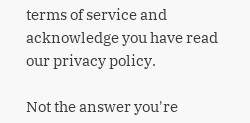terms of service and acknowledge you have read our privacy policy.

Not the answer you're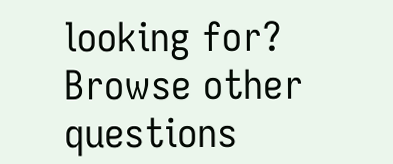looking for? Browse other questions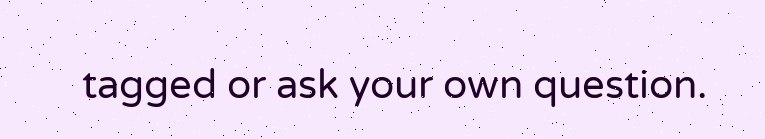tagged or ask your own question.